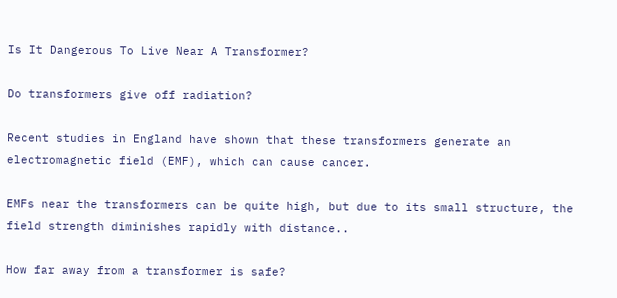Is It Dangerous To Live Near A Transformer?

Do transformers give off radiation?

Recent studies in England have shown that these transformers generate an electromagnetic field (EMF), which can cause cancer.

EMFs near the transformers can be quite high, but due to its small structure, the field strength diminishes rapidly with distance..

How far away from a transformer is safe?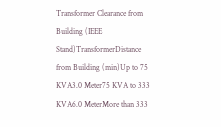Transformer Clearance from Building (IEEE Stand)TransformerDistance from Building (min)Up to 75 KVA3.0 Meter75 KVA to 333 KVA6.0 MeterMore than 333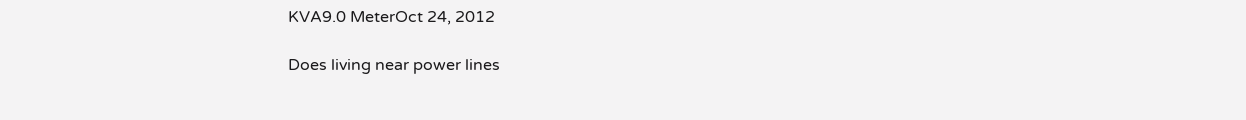KVA9.0 MeterOct 24, 2012

Does living near power lines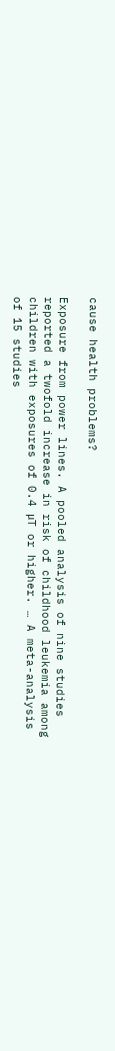cause health problems?

Exposure from power lines. A pooled analysis of nine studies reported a twofold increase in risk of childhood leukemia among children with exposures of 0.4 μT or higher. … A meta-analysis of 15 studies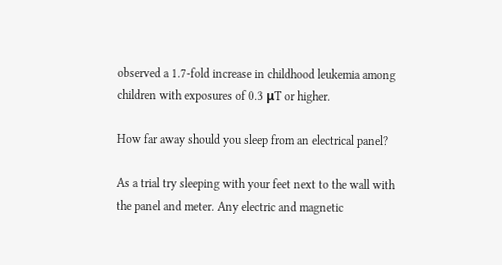observed a 1.7-fold increase in childhood leukemia among children with exposures of 0.3 μT or higher.

How far away should you sleep from an electrical panel?

As a trial try sleeping with your feet next to the wall with the panel and meter. Any electric and magnetic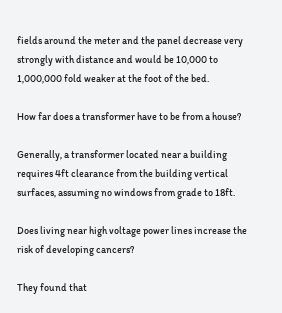fields around the meter and the panel decrease very strongly with distance and would be 10,000 to 1,000,000 fold weaker at the foot of the bed.

How far does a transformer have to be from a house?

Generally, a transformer located near a building requires 4ft clearance from the building vertical surfaces, assuming no windows from grade to 18ft.

Does living near high voltage power lines increase the risk of developing cancers?

They found that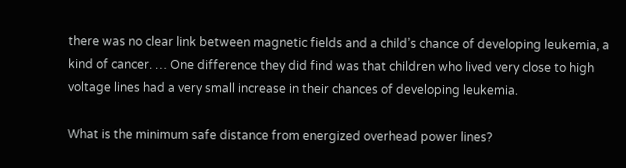there was no clear link between magnetic fields and a child’s chance of developing leukemia, a kind of cancer. … One difference they did find was that children who lived very close to high voltage lines had a very small increase in their chances of developing leukemia.

What is the minimum safe distance from energized overhead power lines?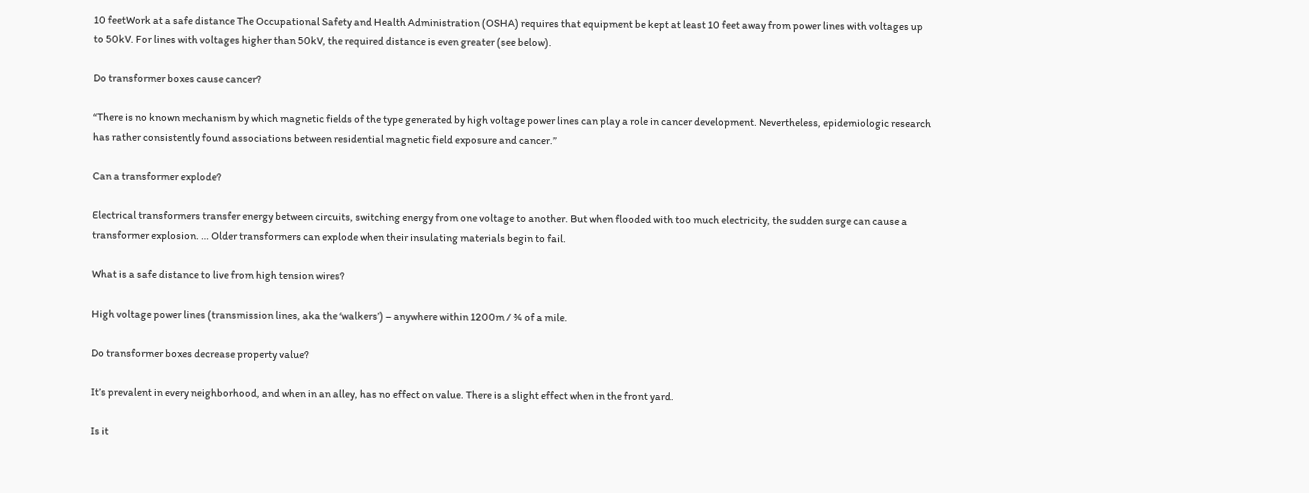10 feetWork at a safe distance The Occupational Safety and Health Administration (OSHA) requires that equipment be kept at least 10 feet away from power lines with voltages up to 50kV. For lines with voltages higher than 50kV, the required distance is even greater (see below).

Do transformer boxes cause cancer?

“There is no known mechanism by which magnetic fields of the type generated by high voltage power lines can play a role in cancer development. Nevertheless, epidemiologic research has rather consistently found associations between residential magnetic field exposure and cancer.”

Can a transformer explode?

Electrical transformers transfer energy between circuits, switching energy from one voltage to another. But when flooded with too much electricity, the sudden surge can cause a transformer explosion. … Older transformers can explode when their insulating materials begin to fail.

What is a safe distance to live from high tension wires?

High voltage power lines (transmission lines, aka the ‘walkers’) – anywhere within 1200m / ¾ of a mile.

Do transformer boxes decrease property value?

It’s prevalent in every neighborhood, and when in an alley, has no effect on value. There is a slight effect when in the front yard.

Is it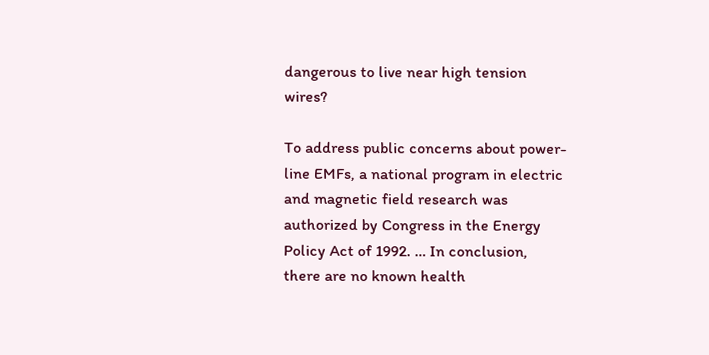dangerous to live near high tension wires?

To address public concerns about power-line EMFs, a national program in electric and magnetic field research was authorized by Congress in the Energy Policy Act of 1992. … In conclusion, there are no known health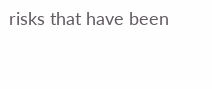risks that have been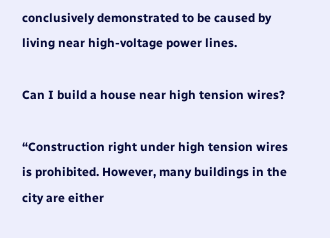conclusively demonstrated to be caused by living near high-voltage power lines.

Can I build a house near high tension wires?

“Construction right under high tension wires is prohibited. However, many buildings in the city are either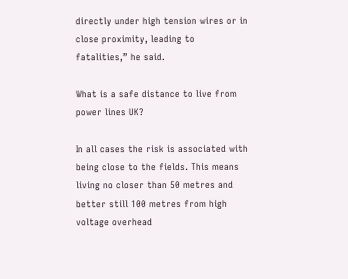directly under high tension wires or in close proximity, leading to fatalities,” he said.

What is a safe distance to live from power lines UK?

In all cases the risk is associated with being close to the fields. This means living no closer than 50 metres and better still 100 metres from high voltage overhead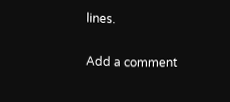lines.

Add a comment